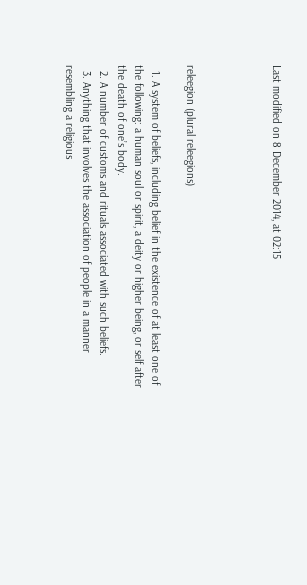Last modified on 8 December 2014, at 02:15




releegion (plural releegions)

  1. A system of beliefs, including belief in the existence of at least one of the following: a human soul or spirit, a deity or higher being, or self after the death of one’s body.
  2. A number of customs and rituals associated with such beliefs.
  3. Anything that involves the association of people in a manner resembling a religious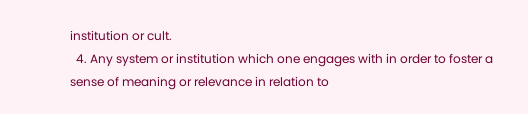institution or cult.
  4. Any system or institution which one engages with in order to foster a sense of meaning or relevance in relation to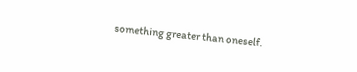something greater than oneself.